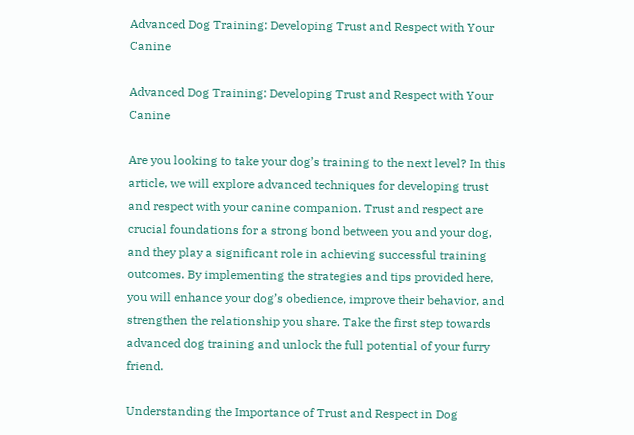Advanced Dog Training: Developing Trust and Respect with Your Canine

Advanced Dog Training: Developing Trust and Respect with Your Canine

Are you looking to take your dog’s training to the next level? In this article, we will explore advanced techniques for developing trust and respect with your canine companion. Trust and respect are crucial foundations for a strong bond between you and your dog, and they play a significant role in achieving successful training outcomes. By implementing the strategies and tips provided here, you will enhance your dog’s obedience, improve their behavior, and strengthen the relationship you share. Take the first step towards advanced dog training and unlock the full potential of your furry friend.

Understanding the Importance of Trust and Respect in Dog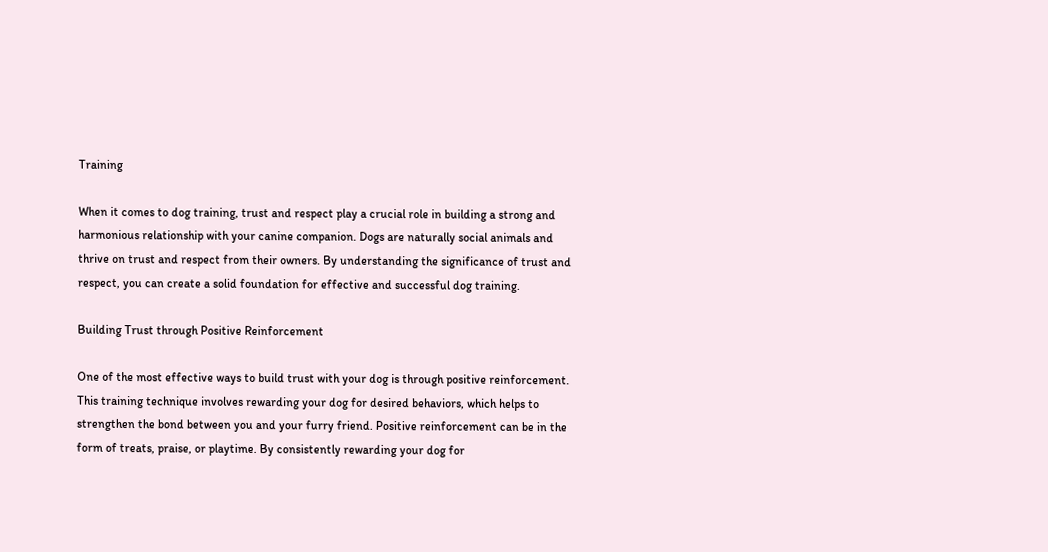Training

When it comes to dog training, trust and respect play a crucial role in building a strong and harmonious relationship with your canine companion. Dogs are naturally social animals and thrive on trust and respect from their owners. By understanding the significance of trust and respect, you can create a solid foundation for effective and successful dog training.

Building Trust through Positive Reinforcement

One of the most effective ways to build trust with your dog is through positive reinforcement. This training technique involves rewarding your dog for desired behaviors, which helps to strengthen the bond between you and your furry friend. Positive reinforcement can be in the form of treats, praise, or playtime. By consistently rewarding your dog for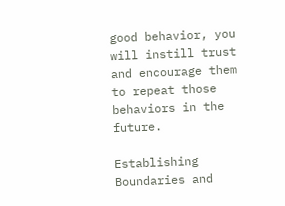good behavior, you will instill trust and encourage them to repeat those behaviors in the future.

Establishing Boundaries and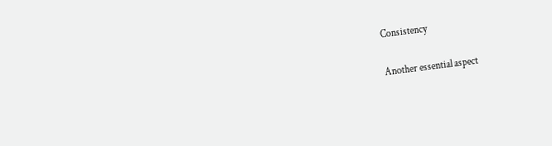Consistency

Another essential aspect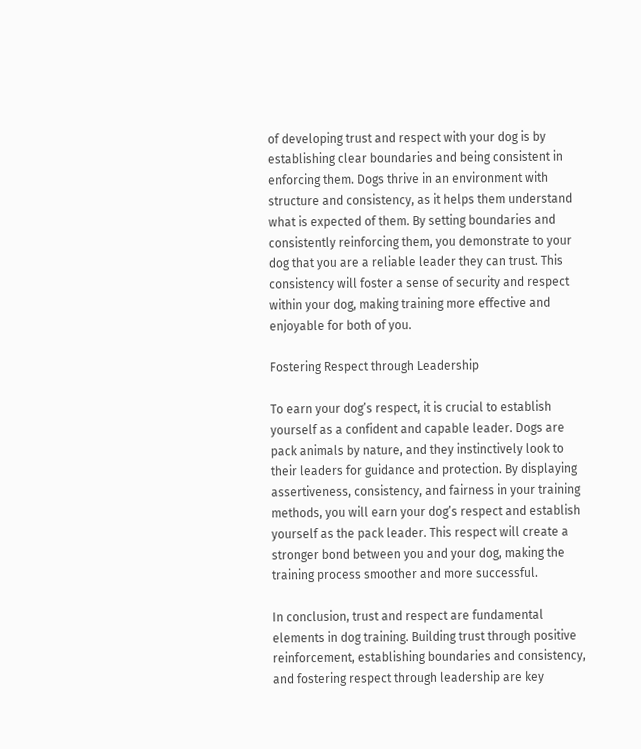of developing trust and respect with your dog is by establishing clear boundaries and being consistent in enforcing them. Dogs thrive in an environment with structure and consistency, as it helps them understand what is expected of them. By setting boundaries and consistently reinforcing them, you demonstrate to your dog that you are a reliable leader they can trust. This consistency will foster a sense of security and respect within your dog, making training more effective and enjoyable for both of you.

Fostering Respect through Leadership

To earn your dog’s respect, it is crucial to establish yourself as a confident and capable leader. Dogs are pack animals by nature, and they instinctively look to their leaders for guidance and protection. By displaying assertiveness, consistency, and fairness in your training methods, you will earn your dog’s respect and establish yourself as the pack leader. This respect will create a stronger bond between you and your dog, making the training process smoother and more successful.

In conclusion, trust and respect are fundamental elements in dog training. Building trust through positive reinforcement, establishing boundaries and consistency, and fostering respect through leadership are key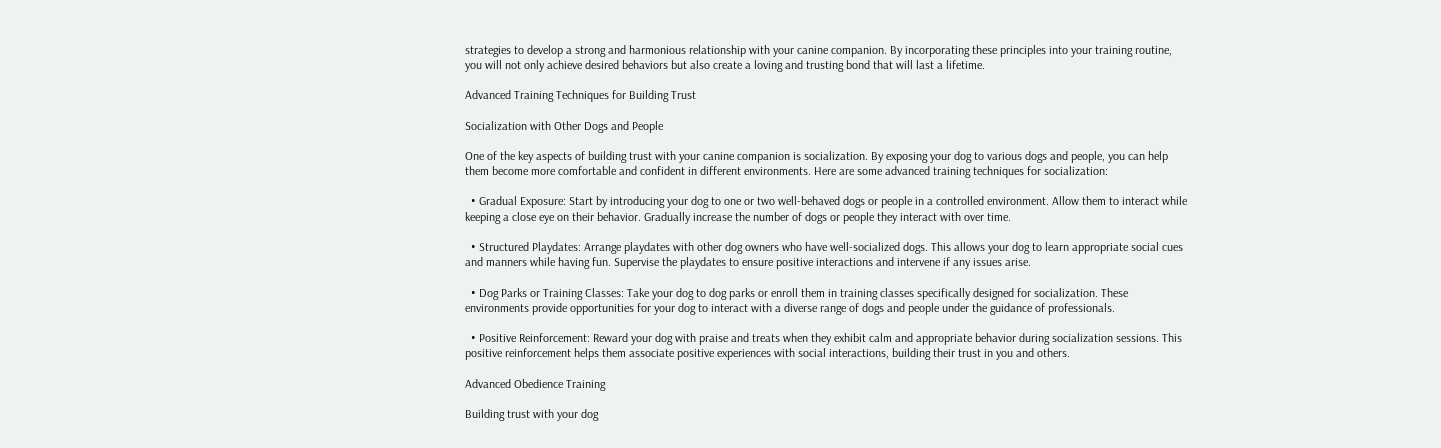strategies to develop a strong and harmonious relationship with your canine companion. By incorporating these principles into your training routine, you will not only achieve desired behaviors but also create a loving and trusting bond that will last a lifetime.

Advanced Training Techniques for Building Trust

Socialization with Other Dogs and People

One of the key aspects of building trust with your canine companion is socialization. By exposing your dog to various dogs and people, you can help them become more comfortable and confident in different environments. Here are some advanced training techniques for socialization:

  • Gradual Exposure: Start by introducing your dog to one or two well-behaved dogs or people in a controlled environment. Allow them to interact while keeping a close eye on their behavior. Gradually increase the number of dogs or people they interact with over time.

  • Structured Playdates: Arrange playdates with other dog owners who have well-socialized dogs. This allows your dog to learn appropriate social cues and manners while having fun. Supervise the playdates to ensure positive interactions and intervene if any issues arise.

  • Dog Parks or Training Classes: Take your dog to dog parks or enroll them in training classes specifically designed for socialization. These environments provide opportunities for your dog to interact with a diverse range of dogs and people under the guidance of professionals.

  • Positive Reinforcement: Reward your dog with praise and treats when they exhibit calm and appropriate behavior during socialization sessions. This positive reinforcement helps them associate positive experiences with social interactions, building their trust in you and others.

Advanced Obedience Training

Building trust with your dog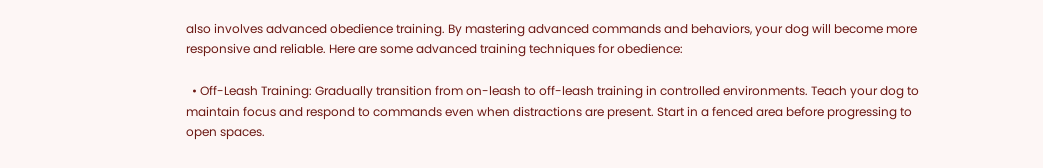also involves advanced obedience training. By mastering advanced commands and behaviors, your dog will become more responsive and reliable. Here are some advanced training techniques for obedience:

  • Off-Leash Training: Gradually transition from on-leash to off-leash training in controlled environments. Teach your dog to maintain focus and respond to commands even when distractions are present. Start in a fenced area before progressing to open spaces.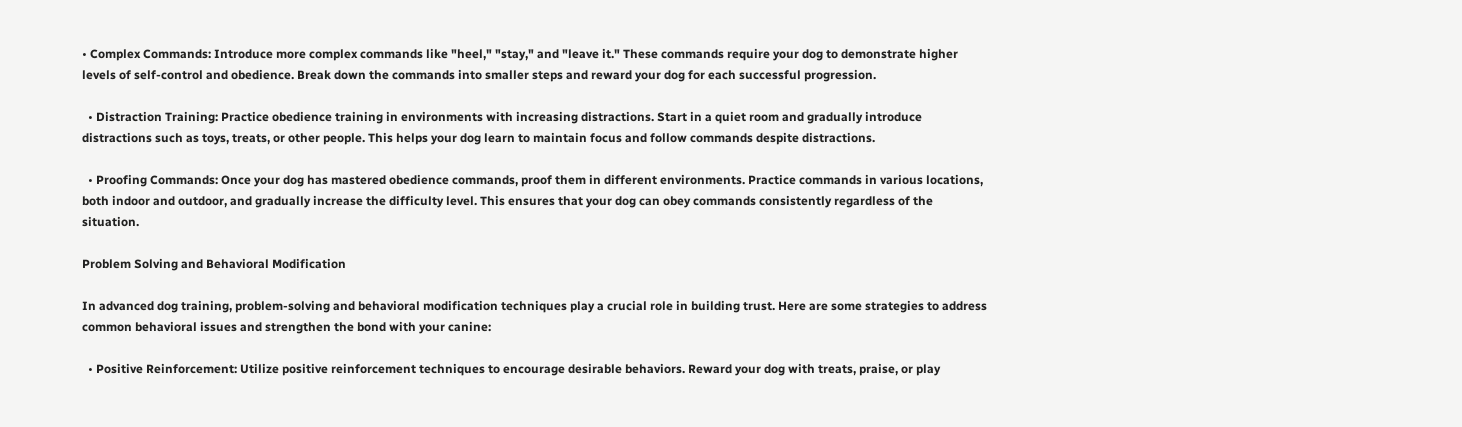• Complex Commands: Introduce more complex commands like "heel," "stay," and "leave it." These commands require your dog to demonstrate higher levels of self-control and obedience. Break down the commands into smaller steps and reward your dog for each successful progression.

  • Distraction Training: Practice obedience training in environments with increasing distractions. Start in a quiet room and gradually introduce distractions such as toys, treats, or other people. This helps your dog learn to maintain focus and follow commands despite distractions.

  • Proofing Commands: Once your dog has mastered obedience commands, proof them in different environments. Practice commands in various locations, both indoor and outdoor, and gradually increase the difficulty level. This ensures that your dog can obey commands consistently regardless of the situation.

Problem Solving and Behavioral Modification

In advanced dog training, problem-solving and behavioral modification techniques play a crucial role in building trust. Here are some strategies to address common behavioral issues and strengthen the bond with your canine:

  • Positive Reinforcement: Utilize positive reinforcement techniques to encourage desirable behaviors. Reward your dog with treats, praise, or play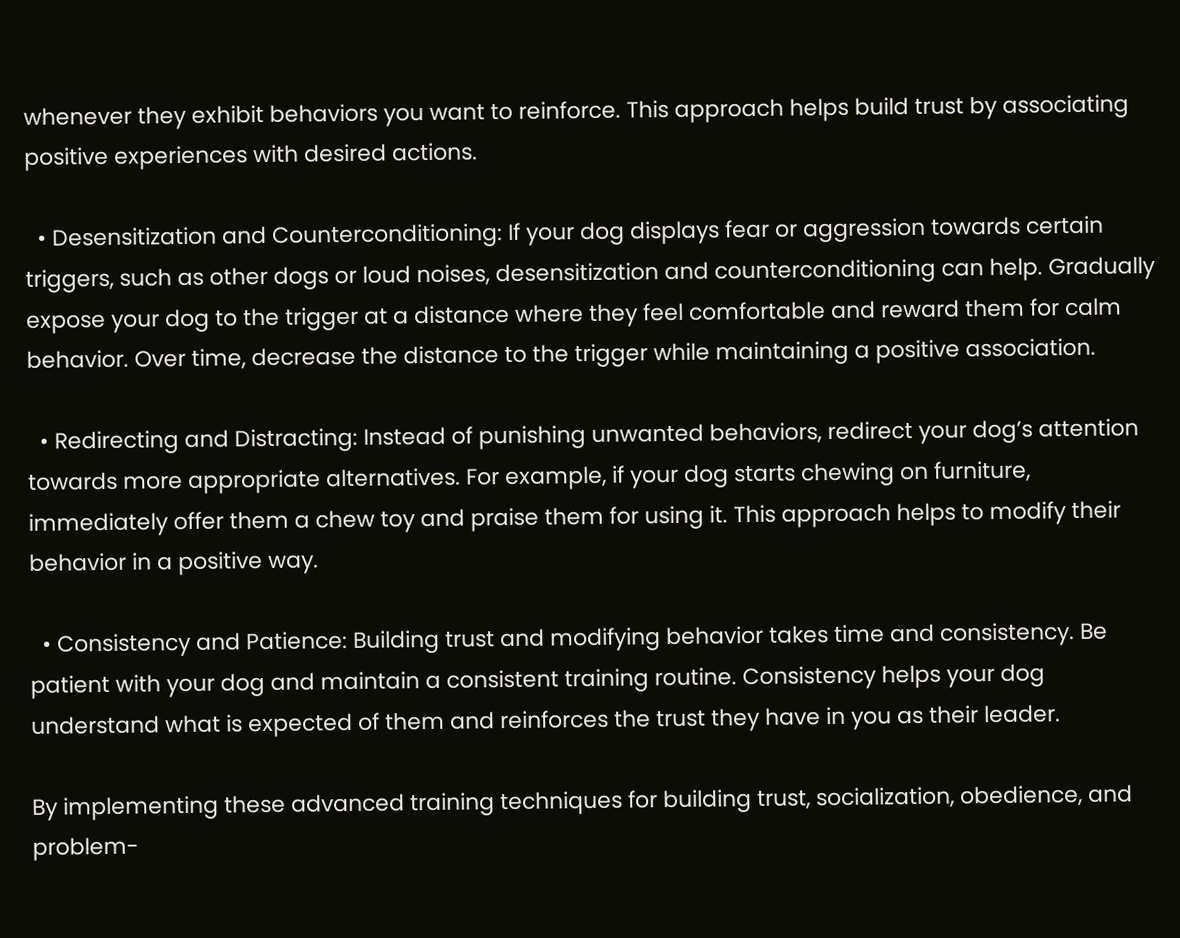whenever they exhibit behaviors you want to reinforce. This approach helps build trust by associating positive experiences with desired actions.

  • Desensitization and Counterconditioning: If your dog displays fear or aggression towards certain triggers, such as other dogs or loud noises, desensitization and counterconditioning can help. Gradually expose your dog to the trigger at a distance where they feel comfortable and reward them for calm behavior. Over time, decrease the distance to the trigger while maintaining a positive association.

  • Redirecting and Distracting: Instead of punishing unwanted behaviors, redirect your dog’s attention towards more appropriate alternatives. For example, if your dog starts chewing on furniture, immediately offer them a chew toy and praise them for using it. This approach helps to modify their behavior in a positive way.

  • Consistency and Patience: Building trust and modifying behavior takes time and consistency. Be patient with your dog and maintain a consistent training routine. Consistency helps your dog understand what is expected of them and reinforces the trust they have in you as their leader.

By implementing these advanced training techniques for building trust, socialization, obedience, and problem-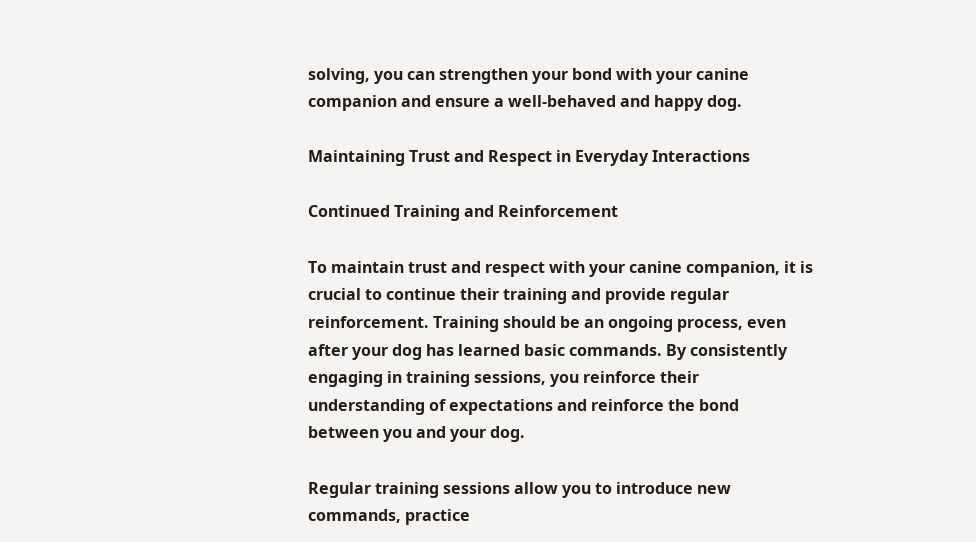solving, you can strengthen your bond with your canine companion and ensure a well-behaved and happy dog.

Maintaining Trust and Respect in Everyday Interactions

Continued Training and Reinforcement

To maintain trust and respect with your canine companion, it is crucial to continue their training and provide regular reinforcement. Training should be an ongoing process, even after your dog has learned basic commands. By consistently engaging in training sessions, you reinforce their understanding of expectations and reinforce the bond between you and your dog.

Regular training sessions allow you to introduce new commands, practice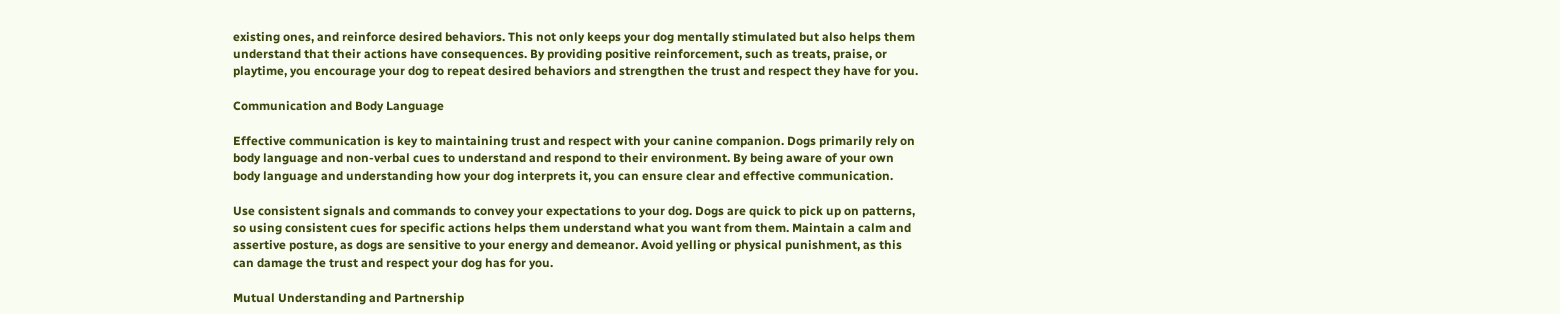existing ones, and reinforce desired behaviors. This not only keeps your dog mentally stimulated but also helps them understand that their actions have consequences. By providing positive reinforcement, such as treats, praise, or playtime, you encourage your dog to repeat desired behaviors and strengthen the trust and respect they have for you.

Communication and Body Language

Effective communication is key to maintaining trust and respect with your canine companion. Dogs primarily rely on body language and non-verbal cues to understand and respond to their environment. By being aware of your own body language and understanding how your dog interprets it, you can ensure clear and effective communication.

Use consistent signals and commands to convey your expectations to your dog. Dogs are quick to pick up on patterns, so using consistent cues for specific actions helps them understand what you want from them. Maintain a calm and assertive posture, as dogs are sensitive to your energy and demeanor. Avoid yelling or physical punishment, as this can damage the trust and respect your dog has for you.

Mutual Understanding and Partnership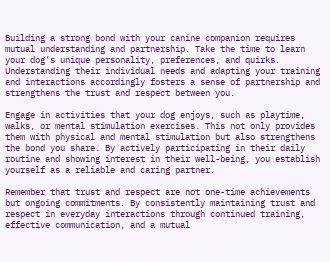Building a strong bond with your canine companion requires mutual understanding and partnership. Take the time to learn your dog’s unique personality, preferences, and quirks. Understanding their individual needs and adapting your training and interactions accordingly fosters a sense of partnership and strengthens the trust and respect between you.

Engage in activities that your dog enjoys, such as playtime, walks, or mental stimulation exercises. This not only provides them with physical and mental stimulation but also strengthens the bond you share. By actively participating in their daily routine and showing interest in their well-being, you establish yourself as a reliable and caring partner.

Remember that trust and respect are not one-time achievements but ongoing commitments. By consistently maintaining trust and respect in everyday interactions through continued training, effective communication, and a mutual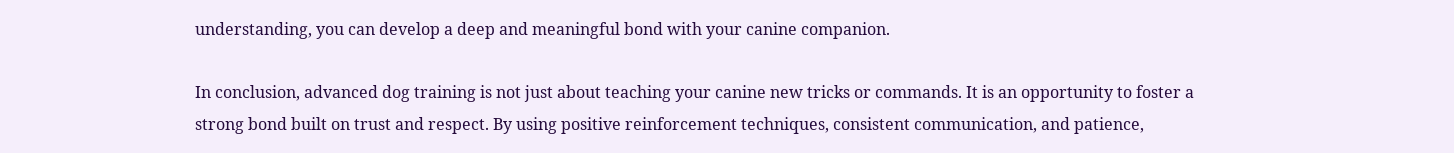understanding, you can develop a deep and meaningful bond with your canine companion.

In conclusion, advanced dog training is not just about teaching your canine new tricks or commands. It is an opportunity to foster a strong bond built on trust and respect. By using positive reinforcement techniques, consistent communication, and patience,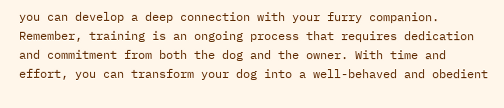you can develop a deep connection with your furry companion. Remember, training is an ongoing process that requires dedication and commitment from both the dog and the owner. With time and effort, you can transform your dog into a well-behaved and obedient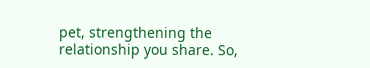pet, strengthening the relationship you share. So,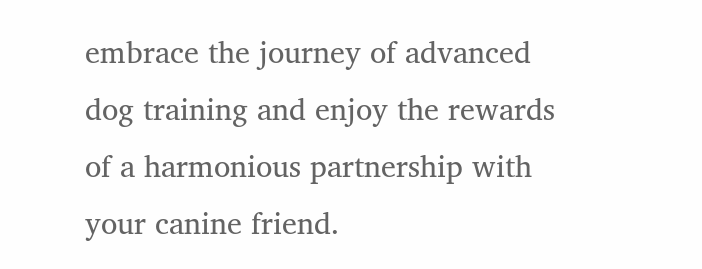embrace the journey of advanced dog training and enjoy the rewards of a harmonious partnership with your canine friend.